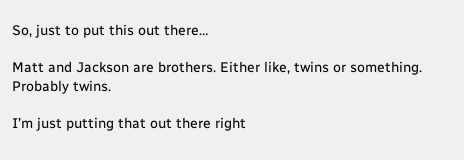So, just to put this out there…

Matt and Jackson are brothers. Either like, twins or something. Probably twins.

I’m just putting that out there right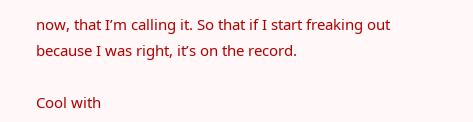now, that I’m calling it. So that if I start freaking out because I was right, it’s on the record.

Cool with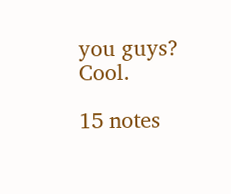you guys? Cool.

15 notes